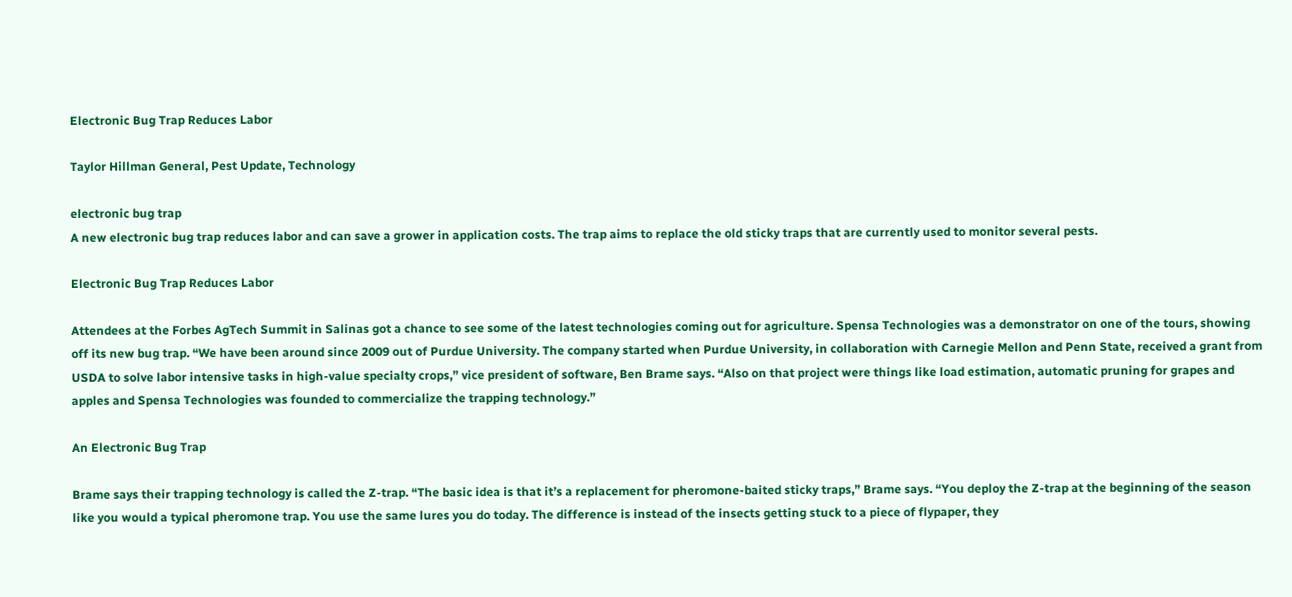Electronic Bug Trap Reduces Labor

Taylor Hillman General, Pest Update, Technology

electronic bug trap
A new electronic bug trap reduces labor and can save a grower in application costs. The trap aims to replace the old sticky traps that are currently used to monitor several pests.

Electronic Bug Trap Reduces Labor

Attendees at the Forbes AgTech Summit in Salinas got a chance to see some of the latest technologies coming out for agriculture. Spensa Technologies was a demonstrator on one of the tours, showing off its new bug trap. “We have been around since 2009 out of Purdue University. The company started when Purdue University, in collaboration with Carnegie Mellon and Penn State, received a grant from USDA to solve labor intensive tasks in high-value specialty crops,” vice president of software, Ben Brame says. “Also on that project were things like load estimation, automatic pruning for grapes and apples and Spensa Technologies was founded to commercialize the trapping technology.”

An Electronic Bug Trap

Brame says their trapping technology is called the Z-trap. “The basic idea is that it’s a replacement for pheromone-baited sticky traps,” Brame says. “You deploy the Z-trap at the beginning of the season like you would a typical pheromone trap. You use the same lures you do today. The difference is instead of the insects getting stuck to a piece of flypaper, they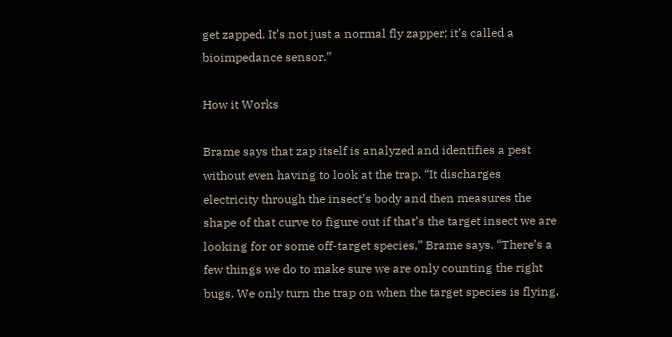get zapped. It’s not just a normal fly zapper; it’s called a bioimpedance sensor.”

How it Works

Brame says that zap itself is analyzed and identifies a pest without even having to look at the trap. “It discharges electricity through the insect’s body and then measures the shape of that curve to figure out if that’s the target insect we are looking for or some off-target species,” Brame says. “There’s a few things we do to make sure we are only counting the right bugs. We only turn the trap on when the target species is flying.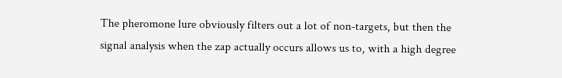The pheromone lure obviously filters out a lot of non-targets, but then the signal analysis when the zap actually occurs allows us to, with a high degree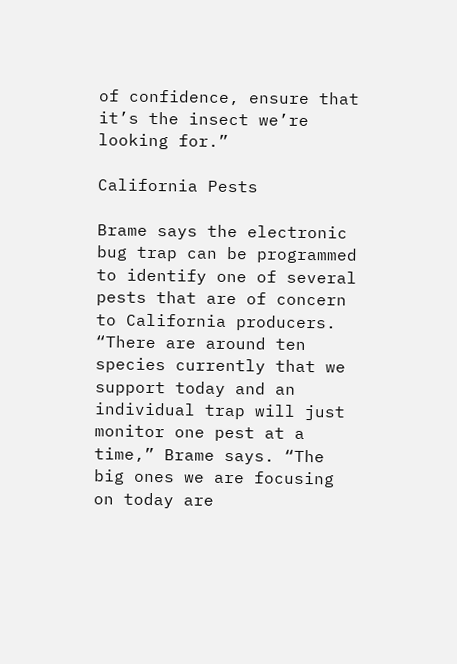of confidence, ensure that it’s the insect we’re looking for.”

California Pests

Brame says the electronic bug trap can be programmed to identify one of several pests that are of concern to California producers. “There are around ten species currently that we support today and an individual trap will just monitor one pest at a time,” Brame says. “The big ones we are focusing on today are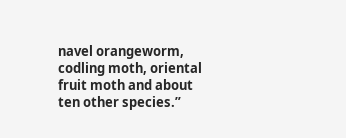navel orangeworm, codling moth, oriental fruit moth and about ten other species.”